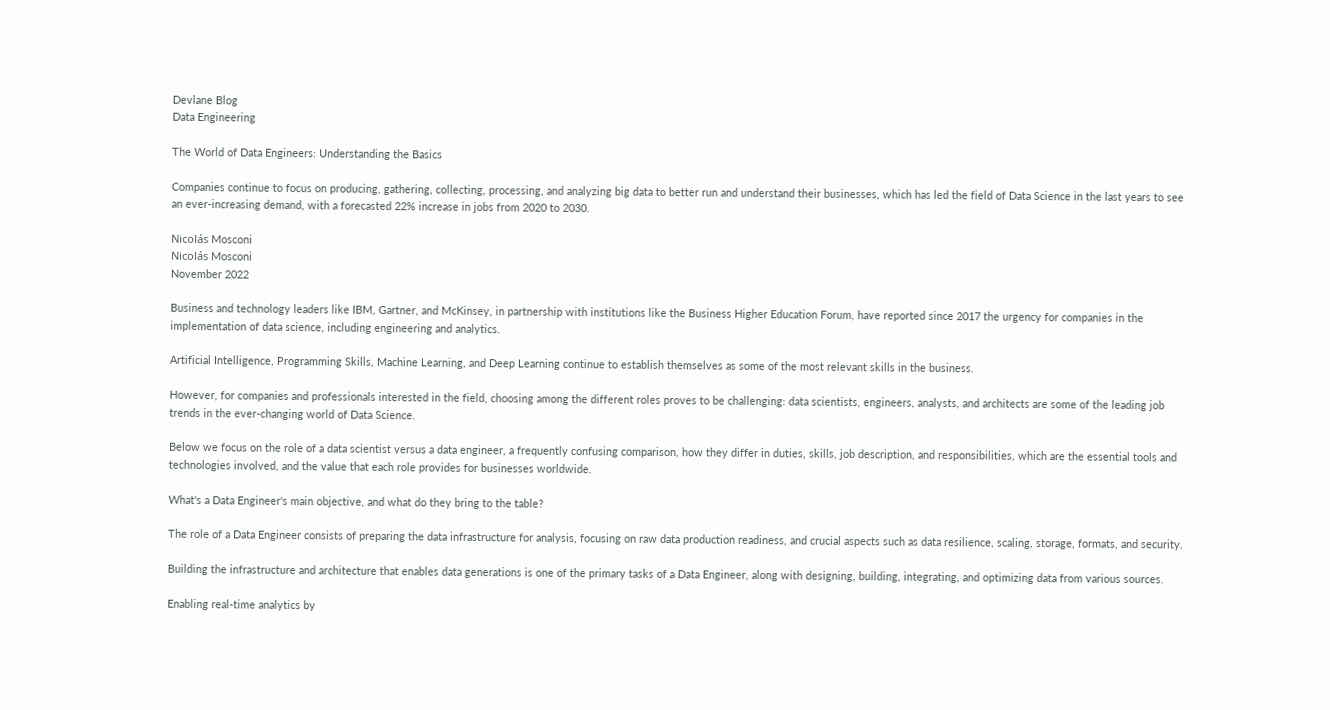Devlane Blog
Data Engineering

The World of Data Engineers: Understanding the Basics

Companies continue to focus on producing, gathering, collecting, processing, and analyzing big data to better run and understand their businesses, which has led the field of Data Science in the last years to see an ever-increasing demand, with a forecasted 22% increase in jobs from 2020 to 2030.

Nicolás Mosconi
Nicolás Mosconi
November 2022

Business and technology leaders like IBM, Gartner, and McKinsey, in partnership with institutions like the Business Higher Education Forum, have reported since 2017 the urgency for companies in the implementation of data science, including engineering and analytics.

Artificial Intelligence, Programming Skills, Machine Learning, and Deep Learning continue to establish themselves as some of the most relevant skills in the business.

However, for companies and professionals interested in the field, choosing among the different roles proves to be challenging: data scientists, engineers, analysts, and architects are some of the leading job trends in the ever-changing world of Data Science.

Below we focus on the role of a data scientist versus a data engineer, a frequently confusing comparison, how they differ in duties, skills, job description, and responsibilities, which are the essential tools and technologies involved, and the value that each role provides for businesses worldwide.

What's a Data Engineer's main objective, and what do they bring to the table?

The role of a Data Engineer consists of preparing the data infrastructure for analysis, focusing on raw data production readiness, and crucial aspects such as data resilience, scaling, storage, formats, and security.

Building the infrastructure and architecture that enables data generations is one of the primary tasks of a Data Engineer, along with designing, building, integrating, and optimizing data from various sources.

Enabling real-time analytics by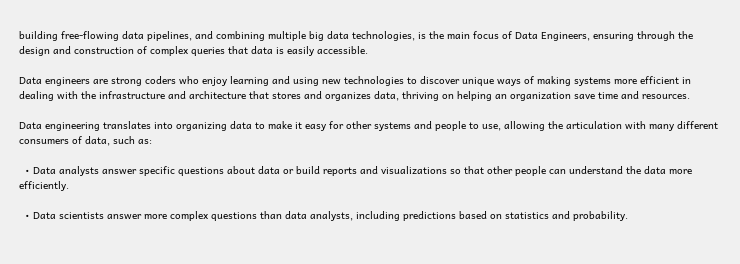building free-flowing data pipelines, and combining multiple big data technologies, is the main focus of Data Engineers, ensuring through the design and construction of complex queries that data is easily accessible.

Data engineers are strong coders who enjoy learning and using new technologies to discover unique ways of making systems more efficient in dealing with the infrastructure and architecture that stores and organizes data, thriving on helping an organization save time and resources.

Data engineering translates into organizing data to make it easy for other systems and people to use, allowing the articulation with many different consumers of data, such as:

  • Data analysts answer specific questions about data or build reports and visualizations so that other people can understand the data more efficiently.

  • Data scientists answer more complex questions than data analysts, including predictions based on statistics and probability.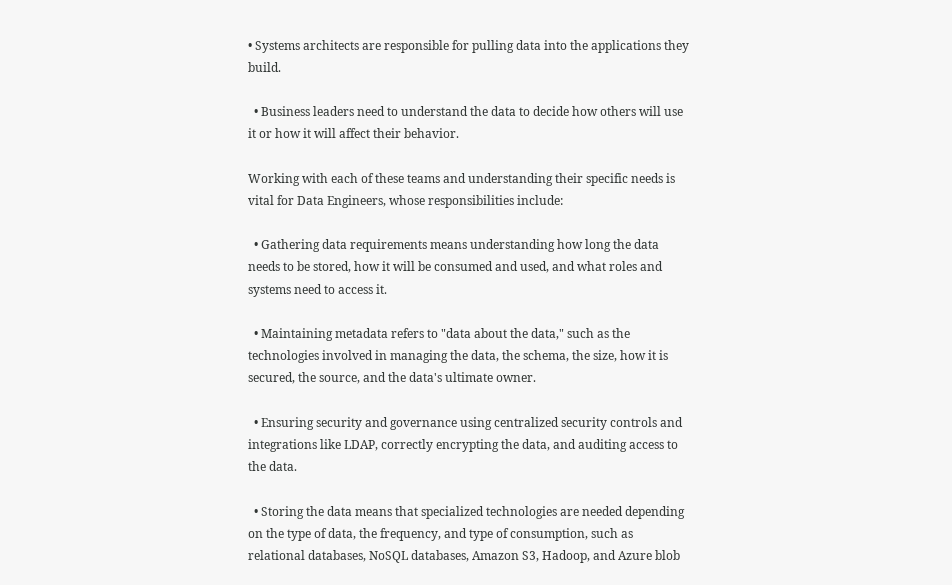• Systems architects are responsible for pulling data into the applications they build.

  • Business leaders need to understand the data to decide how others will use it or how it will affect their behavior.

Working with each of these teams and understanding their specific needs is vital for Data Engineers, whose responsibilities include:

  • Gathering data requirements means understanding how long the data needs to be stored, how it will be consumed and used, and what roles and systems need to access it.

  • Maintaining metadata refers to "data about the data," such as the technologies involved in managing the data, the schema, the size, how it is secured, the source, and the data's ultimate owner.

  • Ensuring security and governance using centralized security controls and integrations like LDAP, correctly encrypting the data, and auditing access to the data.

  • Storing the data means that specialized technologies are needed depending on the type of data, the frequency, and type of consumption, such as relational databases, NoSQL databases, Amazon S3, Hadoop, and Azure blob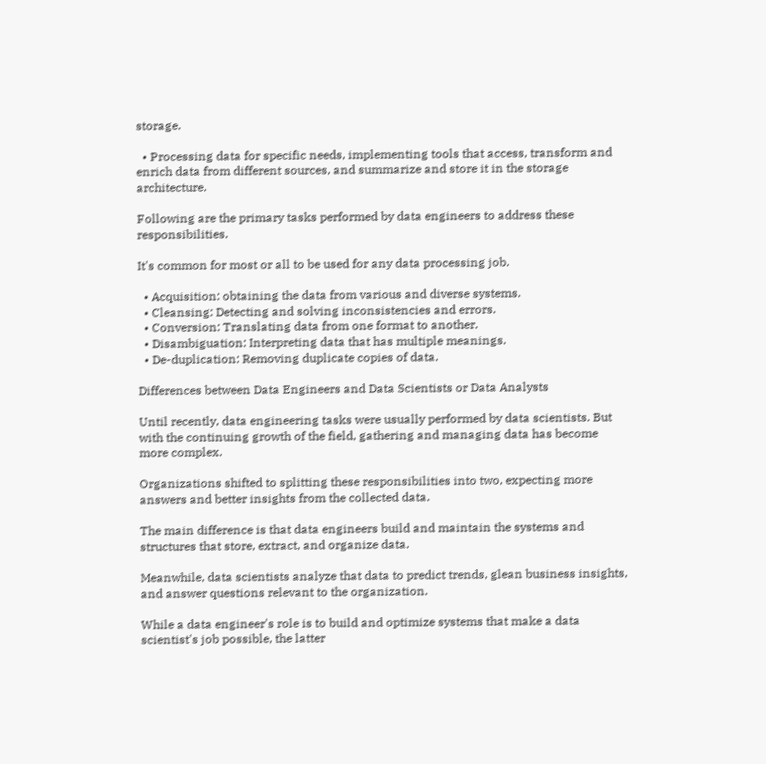storage.

  • Processing data for specific needs, implementing tools that access, transform and enrich data from different sources, and summarize and store it in the storage architecture.

Following are the primary tasks performed by data engineers to address these responsibilities.

It's common for most or all to be used for any data processing job.

  • Acquisition: obtaining the data from various and diverse systems.
  • Cleansing: Detecting and solving inconsistencies and errors.
  • Conversion: Translating data from one format to another.
  • Disambiguation: Interpreting data that has multiple meanings.
  • De-duplication: Removing duplicate copies of data.

Differences between Data Engineers and Data Scientists or Data Analysts

Until recently, data engineering tasks were usually performed by data scientists. But with the continuing growth of the field, gathering and managing data has become more complex.

Organizations shifted to splitting these responsibilities into two, expecting more answers and better insights from the collected data.

The main difference is that data engineers build and maintain the systems and structures that store, extract, and organize data.

Meanwhile, data scientists analyze that data to predict trends, glean business insights, and answer questions relevant to the organization.

While a data engineer's role is to build and optimize systems that make a data scientist's job possible, the latter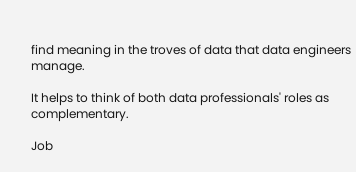find meaning in the troves of data that data engineers manage.

It helps to think of both data professionals' roles as complementary.

Job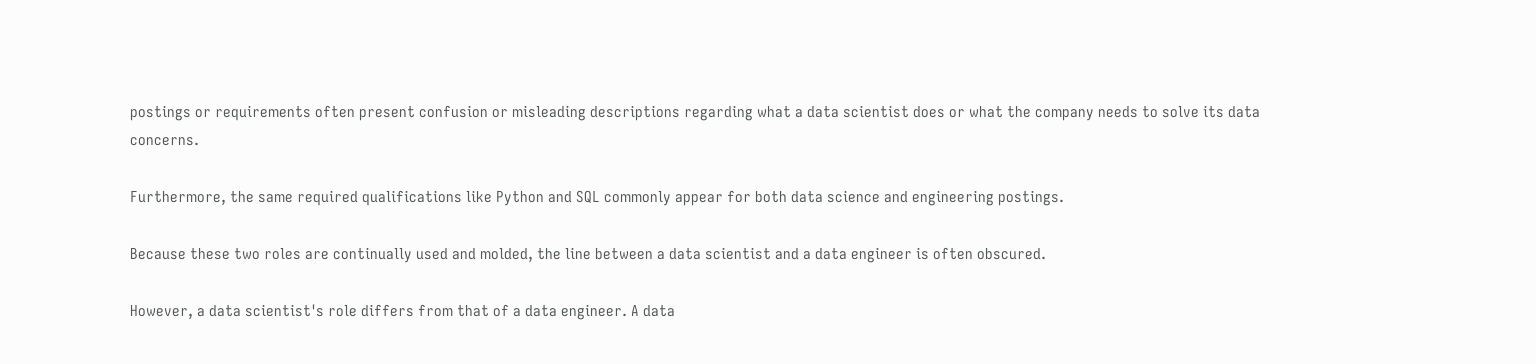postings or requirements often present confusion or misleading descriptions regarding what a data scientist does or what the company needs to solve its data concerns.

Furthermore, the same required qualifications like Python and SQL commonly appear for both data science and engineering postings.

Because these two roles are continually used and molded, the line between a data scientist and a data engineer is often obscured.

However, a data scientist's role differs from that of a data engineer. A data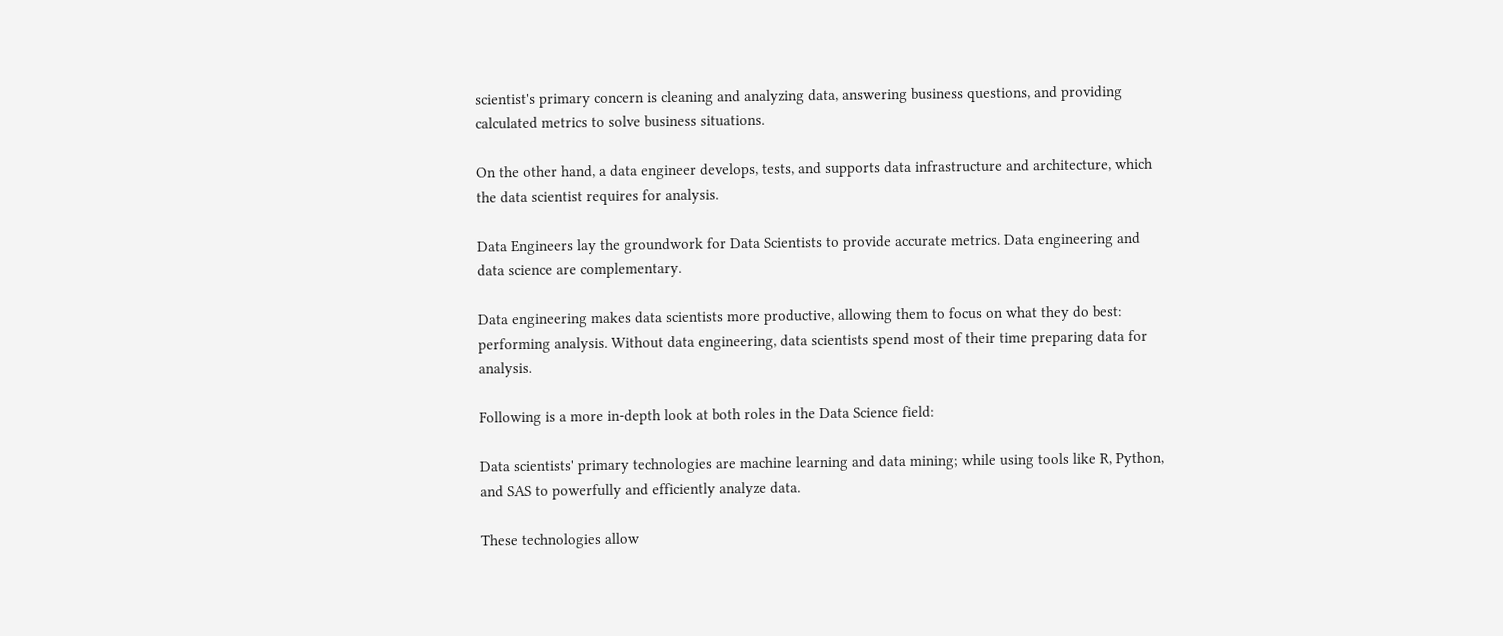scientist's primary concern is cleaning and analyzing data, answering business questions, and providing calculated metrics to solve business situations.

On the other hand, a data engineer develops, tests, and supports data infrastructure and architecture, which the data scientist requires for analysis.

Data Engineers lay the groundwork for Data Scientists to provide accurate metrics. Data engineering and data science are complementary.

Data engineering makes data scientists more productive, allowing them to focus on what they do best: performing analysis. Without data engineering, data scientists spend most of their time preparing data for analysis.

Following is a more in-depth look at both roles in the Data Science field:

Data scientists' primary technologies are machine learning and data mining; while using tools like R, Python, and SAS to powerfully and efficiently analyze data.

These technologies allow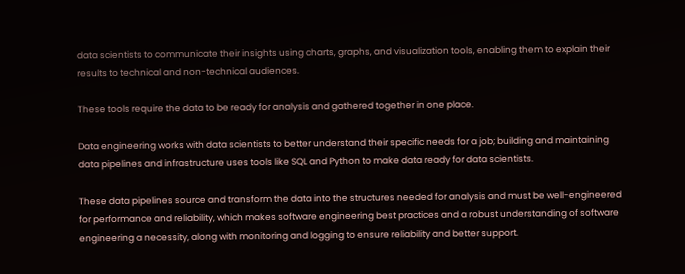data scientists to communicate their insights using charts, graphs, and visualization tools, enabling them to explain their results to technical and non-technical audiences.

These tools require the data to be ready for analysis and gathered together in one place.

Data engineering works with data scientists to better understand their specific needs for a job; building and maintaining data pipelines and infrastructure uses tools like SQL and Python to make data ready for data scientists.

These data pipelines source and transform the data into the structures needed for analysis and must be well-engineered for performance and reliability, which makes software engineering best practices and a robust understanding of software engineering a necessity, along with monitoring and logging to ensure reliability and better support.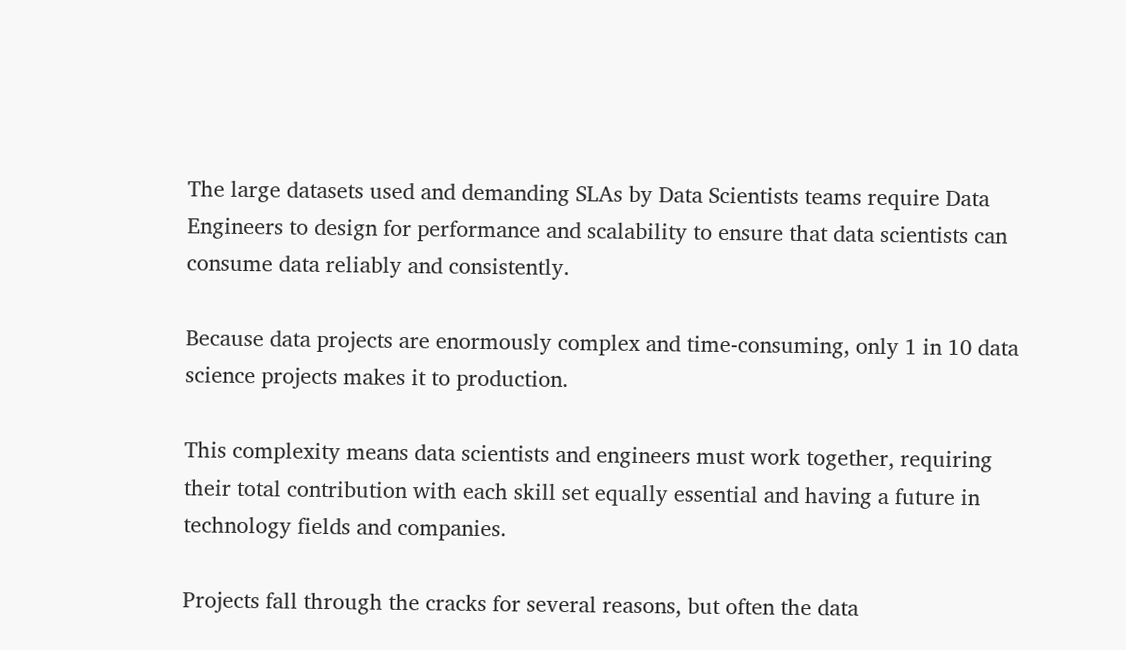The large datasets used and demanding SLAs by Data Scientists teams require Data Engineers to design for performance and scalability to ensure that data scientists can consume data reliably and consistently.

Because data projects are enormously complex and time-consuming, only 1 in 10 data science projects makes it to production.

This complexity means data scientists and engineers must work together, requiring their total contribution with each skill set equally essential and having a future in technology fields and companies.

Projects fall through the cracks for several reasons, but often the data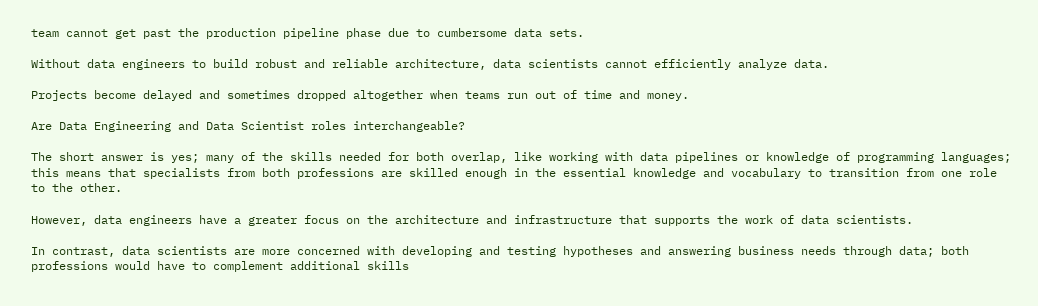team cannot get past the production pipeline phase due to cumbersome data sets.

Without data engineers to build robust and reliable architecture, data scientists cannot efficiently analyze data.

Projects become delayed and sometimes dropped altogether when teams run out of time and money.

Are Data Engineering and Data Scientist roles interchangeable?

The short answer is yes; many of the skills needed for both overlap, like working with data pipelines or knowledge of programming languages; this means that specialists from both professions are skilled enough in the essential knowledge and vocabulary to transition from one role to the other.

However, data engineers have a greater focus on the architecture and infrastructure that supports the work of data scientists.

In contrast, data scientists are more concerned with developing and testing hypotheses and answering business needs through data; both professions would have to complement additional skills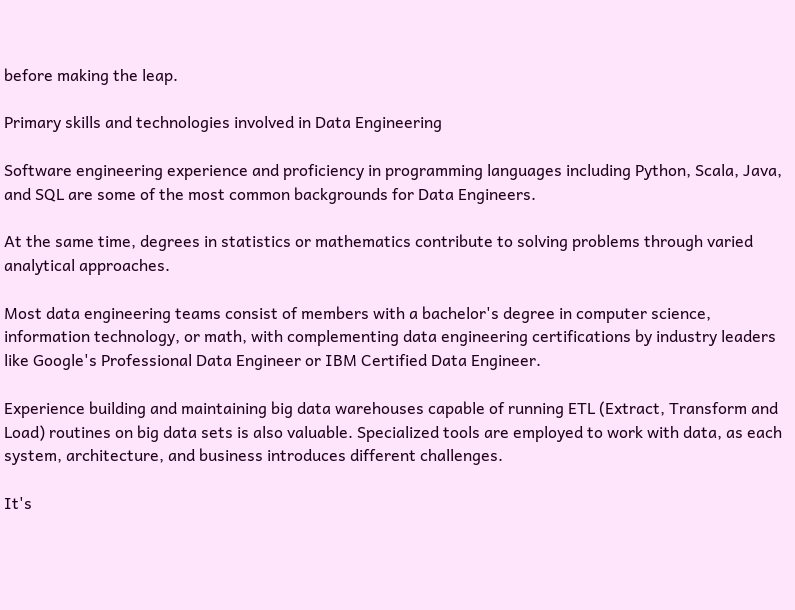before making the leap.

Primary skills and technologies involved in Data Engineering

Software engineering experience and proficiency in programming languages including Python, Scala, Java, and SQL are some of the most common backgrounds for Data Engineers.

At the same time, degrees in statistics or mathematics contribute to solving problems through varied analytical approaches.

Most data engineering teams consist of members with a bachelor's degree in computer science, information technology, or math, with complementing data engineering certifications by industry leaders like Google's Professional Data Engineer or IBM Certified Data Engineer.

Experience building and maintaining big data warehouses capable of running ETL (Extract, Transform and Load) routines on big data sets is also valuable. Specialized tools are employed to work with data, as each system, architecture, and business introduces different challenges.

It's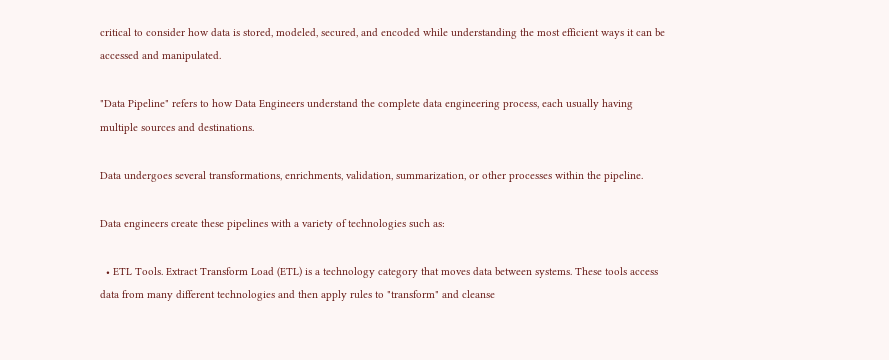critical to consider how data is stored, modeled, secured, and encoded while understanding the most efficient ways it can be accessed and manipulated.

"Data Pipeline" refers to how Data Engineers understand the complete data engineering process, each usually having multiple sources and destinations.

Data undergoes several transformations, enrichments, validation, summarization, or other processes within the pipeline.

Data engineers create these pipelines with a variety of technologies such as:

  • ETL Tools. Extract Transform Load (ETL) is a technology category that moves data between systems. These tools access data from many different technologies and then apply rules to "transform" and cleanse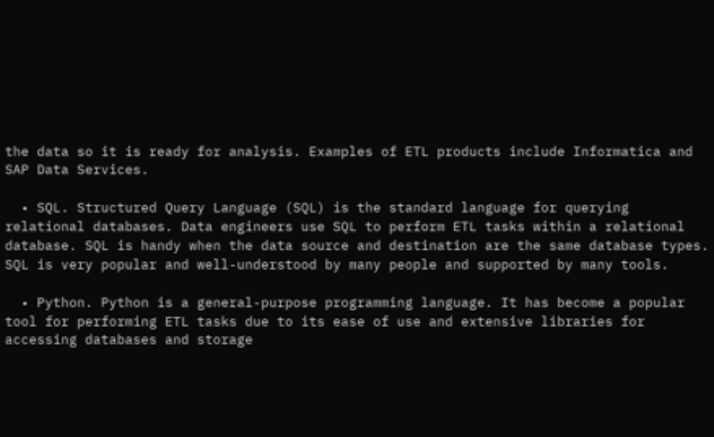the data so it is ready for analysis. Examples of ETL products include Informatica and SAP Data Services.

  • SQL. Structured Query Language (SQL) is the standard language for querying relational databases. Data engineers use SQL to perform ETL tasks within a relational database. SQL is handy when the data source and destination are the same database types. SQL is very popular and well-understood by many people and supported by many tools.

  • Python. Python is a general-purpose programming language. It has become a popular tool for performing ETL tasks due to its ease of use and extensive libraries for accessing databases and storage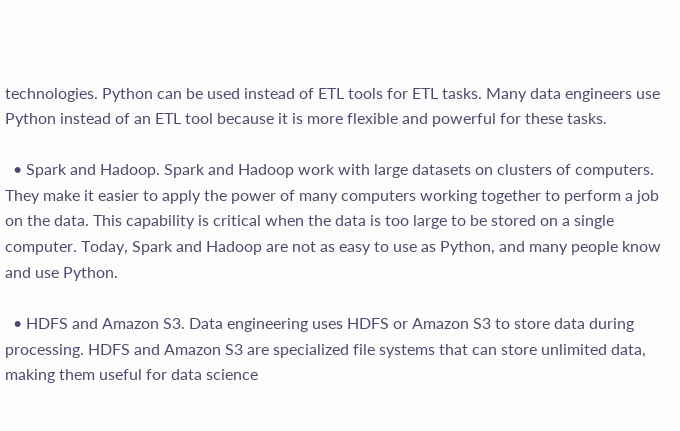technologies. Python can be used instead of ETL tools for ETL tasks. Many data engineers use Python instead of an ETL tool because it is more flexible and powerful for these tasks.

  • Spark and Hadoop. Spark and Hadoop work with large datasets on clusters of computers. They make it easier to apply the power of many computers working together to perform a job on the data. This capability is critical when the data is too large to be stored on a single computer. Today, Spark and Hadoop are not as easy to use as Python, and many people know and use Python.

  • HDFS and Amazon S3. Data engineering uses HDFS or Amazon S3 to store data during processing. HDFS and Amazon S3 are specialized file systems that can store unlimited data, making them useful for data science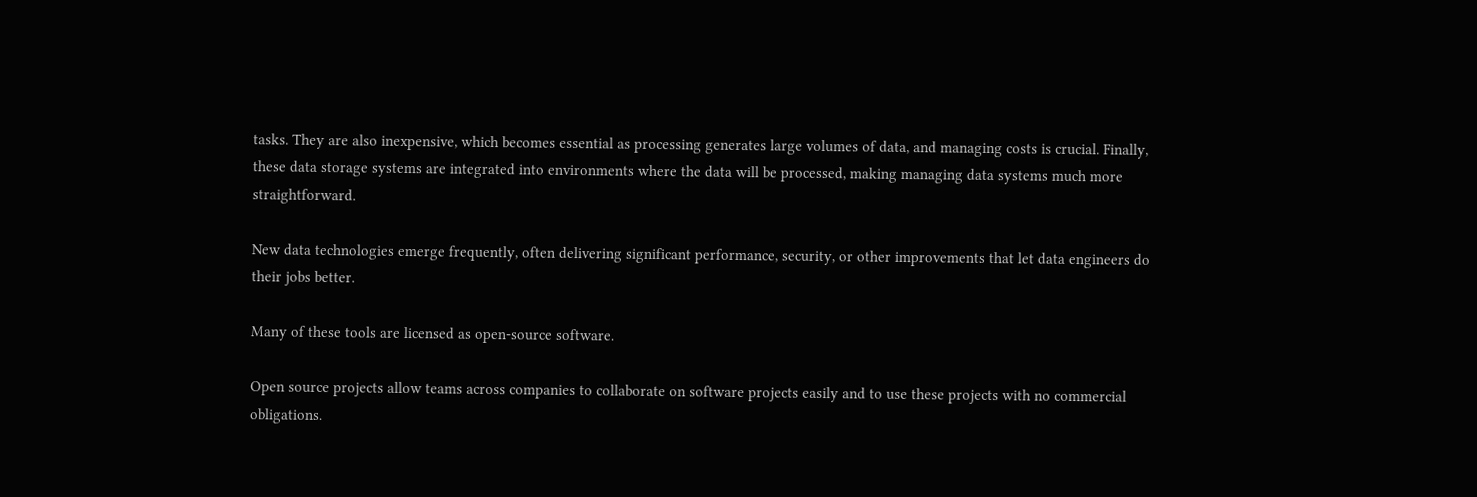tasks. They are also inexpensive, which becomes essential as processing generates large volumes of data, and managing costs is crucial. Finally, these data storage systems are integrated into environments where the data will be processed, making managing data systems much more straightforward.

New data technologies emerge frequently, often delivering significant performance, security, or other improvements that let data engineers do their jobs better.

Many of these tools are licensed as open-source software.

Open source projects allow teams across companies to collaborate on software projects easily and to use these projects with no commercial obligations.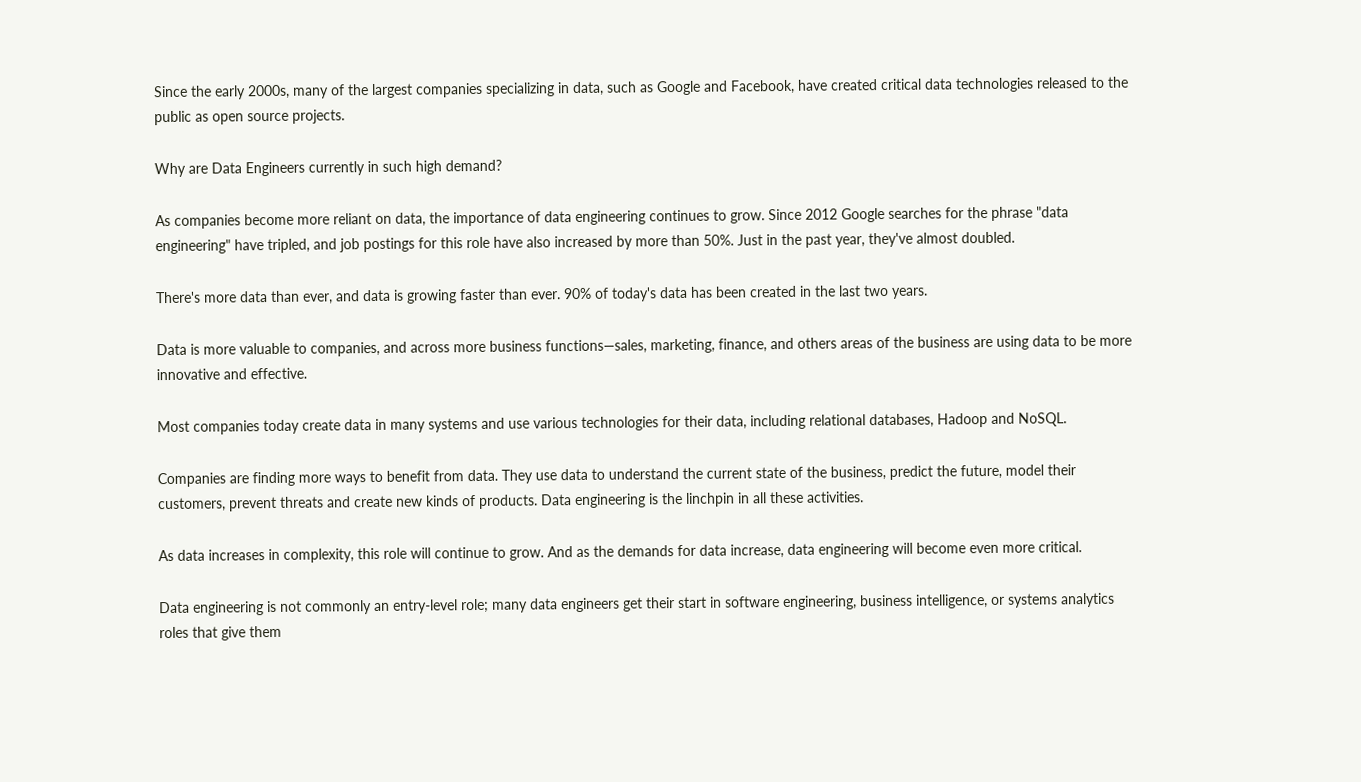Since the early 2000s, many of the largest companies specializing in data, such as Google and Facebook, have created critical data technologies released to the public as open source projects.

Why are Data Engineers currently in such high demand?

As companies become more reliant on data, the importance of data engineering continues to grow. Since 2012 Google searches for the phrase "data engineering" have tripled, and job postings for this role have also increased by more than 50%. Just in the past year, they've almost doubled.

There's more data than ever, and data is growing faster than ever. 90% of today's data has been created in the last two years.

Data is more valuable to companies, and across more business functions—sales, marketing, finance, and others areas of the business are using data to be more innovative and effective.

Most companies today create data in many systems and use various technologies for their data, including relational databases, Hadoop and NoSQL.

Companies are finding more ways to benefit from data. They use data to understand the current state of the business, predict the future, model their customers, prevent threats and create new kinds of products. Data engineering is the linchpin in all these activities.

As data increases in complexity, this role will continue to grow. And as the demands for data increase, data engineering will become even more critical.

Data engineering is not commonly an entry-level role; many data engineers get their start in software engineering, business intelligence, or systems analytics roles that give them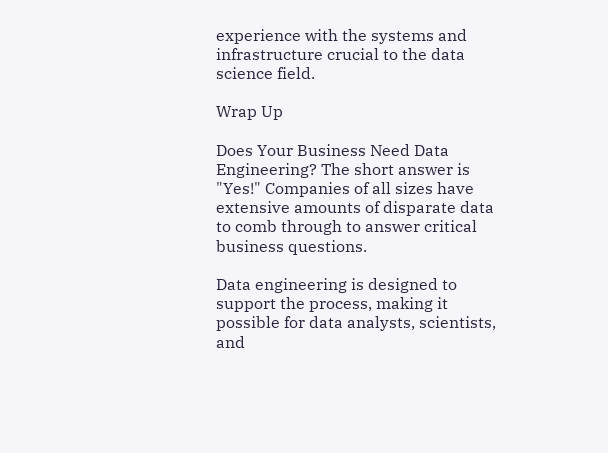experience with the systems and infrastructure crucial to the data science field.

Wrap Up

Does Your Business Need Data Engineering? The short answer is "Yes!" Companies of all sizes have extensive amounts of disparate data to comb through to answer critical business questions.

Data engineering is designed to support the process, making it possible for data analysts, scientists, and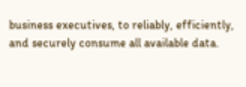business executives, to reliably, efficiently, and securely consume all available data.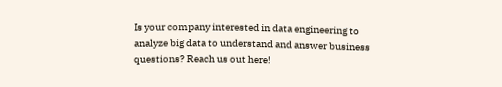Is your company interested in data engineering to analyze big data to understand and answer business questions? Reach us out here!